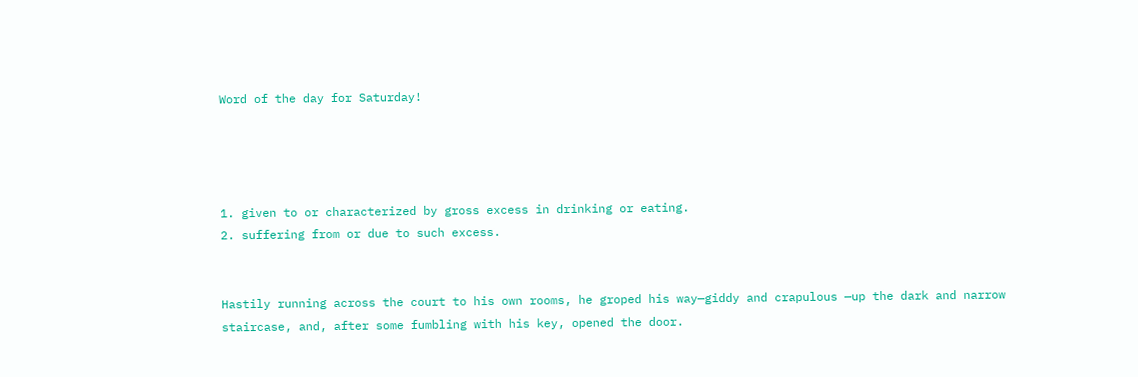Word of the day for Saturday!




1. given to or characterized by gross excess in drinking or eating.
2. suffering from or due to such excess.


Hastily running across the court to his own rooms, he groped his way—giddy and crapulous —up the dark and narrow staircase, and, after some fumbling with his key, opened the door.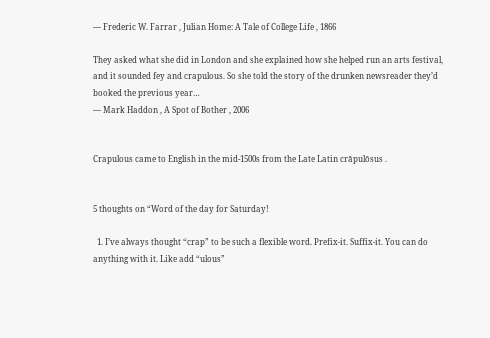— Frederic W. Farrar , Julian Home: A Tale of College Life , 1866

They asked what she did in London and she explained how she helped run an arts festival, and it sounded fey and crapulous. So she told the story of the drunken newsreader they’d booked the previous year…
— Mark Haddon , A Spot of Bother , 2006


Crapulous came to English in the mid-1500s from the Late Latin crāpulōsus .


5 thoughts on “Word of the day for Saturday!

  1. I’ve always thought “crap” to be such a flexible word. Prefix-it. Suffix-it. You can do anything with it. Like add “ulous”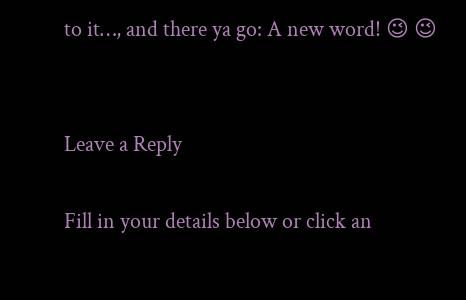to it…, and there ya go: A new word! 😉 😉


Leave a Reply

Fill in your details below or click an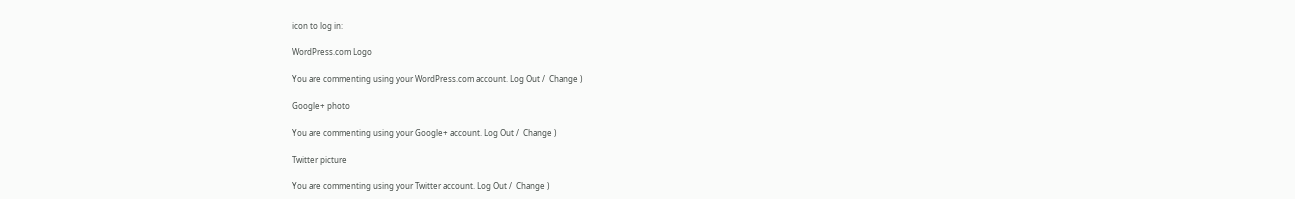icon to log in:

WordPress.com Logo

You are commenting using your WordPress.com account. Log Out /  Change )

Google+ photo

You are commenting using your Google+ account. Log Out /  Change )

Twitter picture

You are commenting using your Twitter account. Log Out /  Change )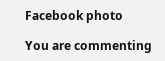Facebook photo

You are commenting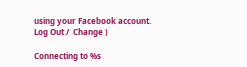using your Facebook account. Log Out /  Change )

Connecting to %s